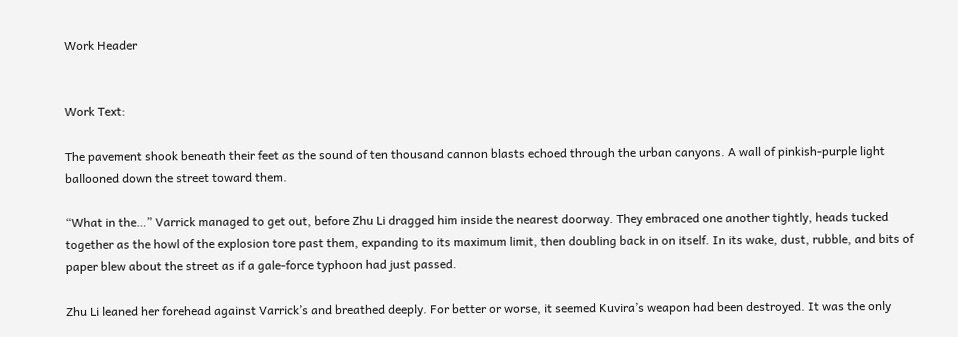Work Header


Work Text:

The pavement shook beneath their feet as the sound of ten thousand cannon blasts echoed through the urban canyons. A wall of pinkish-purple light ballooned down the street toward them.

“What in the…” Varrick managed to get out, before Zhu Li dragged him inside the nearest doorway. They embraced one another tightly, heads tucked together as the howl of the explosion tore past them, expanding to its maximum limit, then doubling back in on itself. In its wake, dust, rubble, and bits of paper blew about the street as if a gale-force typhoon had just passed.

Zhu Li leaned her forehead against Varrick’s and breathed deeply. For better or worse, it seemed Kuvira’s weapon had been destroyed. It was the only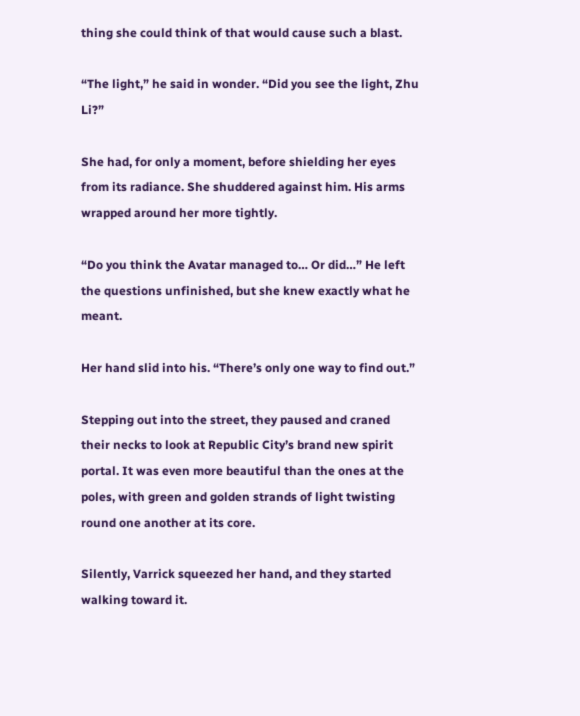thing she could think of that would cause such a blast.

“The light,” he said in wonder. “Did you see the light, Zhu Li?”

She had, for only a moment, before shielding her eyes from its radiance. She shuddered against him. His arms wrapped around her more tightly.

“Do you think the Avatar managed to… Or did…” He left the questions unfinished, but she knew exactly what he meant.

Her hand slid into his. “There’s only one way to find out.”

Stepping out into the street, they paused and craned their necks to look at Republic City’s brand new spirit portal. It was even more beautiful than the ones at the poles, with green and golden strands of light twisting round one another at its core.

Silently, Varrick squeezed her hand, and they started walking toward it.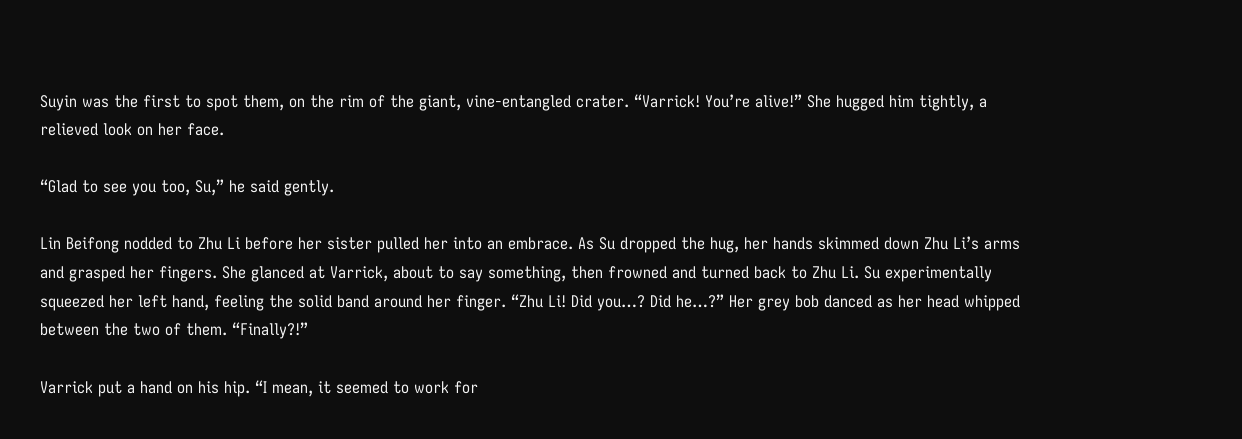Suyin was the first to spot them, on the rim of the giant, vine-entangled crater. “Varrick! You’re alive!” She hugged him tightly, a relieved look on her face.

“Glad to see you too, Su,” he said gently.

Lin Beifong nodded to Zhu Li before her sister pulled her into an embrace. As Su dropped the hug, her hands skimmed down Zhu Li’s arms and grasped her fingers. She glanced at Varrick, about to say something, then frowned and turned back to Zhu Li. Su experimentally squeezed her left hand, feeling the solid band around her finger. “Zhu Li! Did you…? Did he…?” Her grey bob danced as her head whipped between the two of them. “Finally?!”

Varrick put a hand on his hip. “I mean, it seemed to work for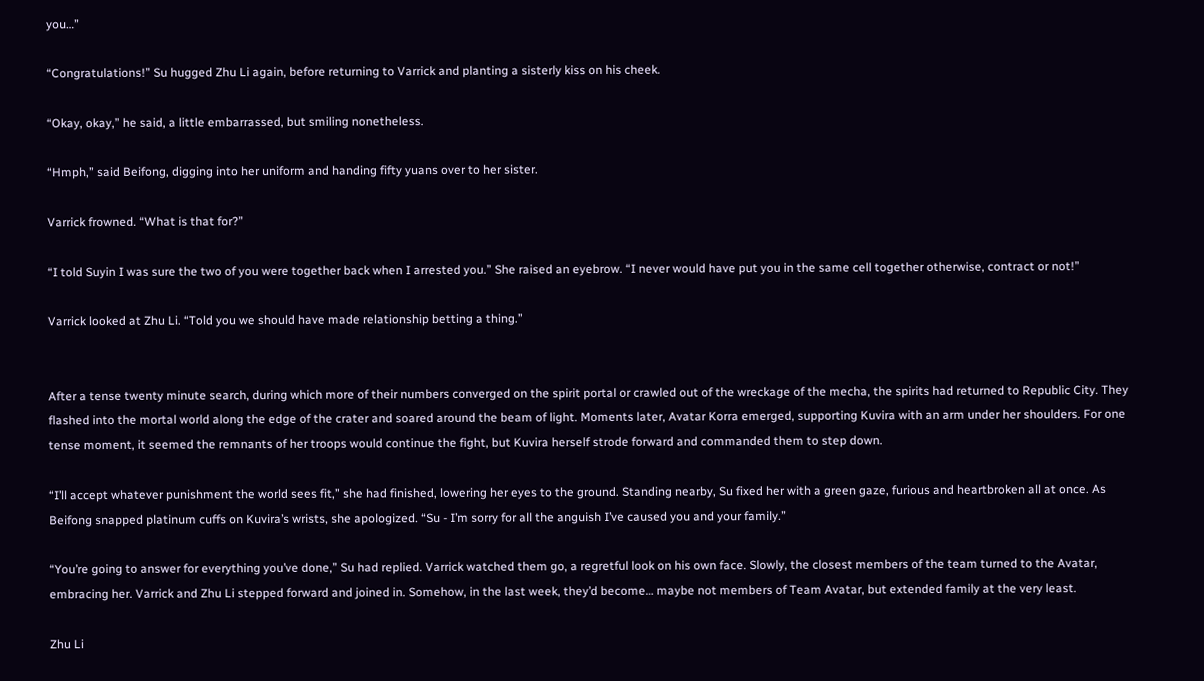you…”

“Congratulations!” Su hugged Zhu Li again, before returning to Varrick and planting a sisterly kiss on his cheek.

“Okay, okay,” he said, a little embarrassed, but smiling nonetheless.

“Hmph,” said Beifong, digging into her uniform and handing fifty yuans over to her sister.

Varrick frowned. “What is that for?”

“I told Suyin I was sure the two of you were together back when I arrested you.” She raised an eyebrow. “I never would have put you in the same cell together otherwise, contract or not!”

Varrick looked at Zhu Li. “Told you we should have made relationship betting a thing.”


After a tense twenty minute search, during which more of their numbers converged on the spirit portal or crawled out of the wreckage of the mecha, the spirits had returned to Republic City. They flashed into the mortal world along the edge of the crater and soared around the beam of light. Moments later, Avatar Korra emerged, supporting Kuvira with an arm under her shoulders. For one tense moment, it seemed the remnants of her troops would continue the fight, but Kuvira herself strode forward and commanded them to step down.

“I’ll accept whatever punishment the world sees fit,” she had finished, lowering her eyes to the ground. Standing nearby, Su fixed her with a green gaze, furious and heartbroken all at once. As Beifong snapped platinum cuffs on Kuvira’s wrists, she apologized. “Su - I’m sorry for all the anguish I’ve caused you and your family.”

“You’re going to answer for everything you’ve done,” Su had replied. Varrick watched them go, a regretful look on his own face. Slowly, the closest members of the team turned to the Avatar, embracing her. Varrick and Zhu Li stepped forward and joined in. Somehow, in the last week, they’d become… maybe not members of Team Avatar, but extended family at the very least.

Zhu Li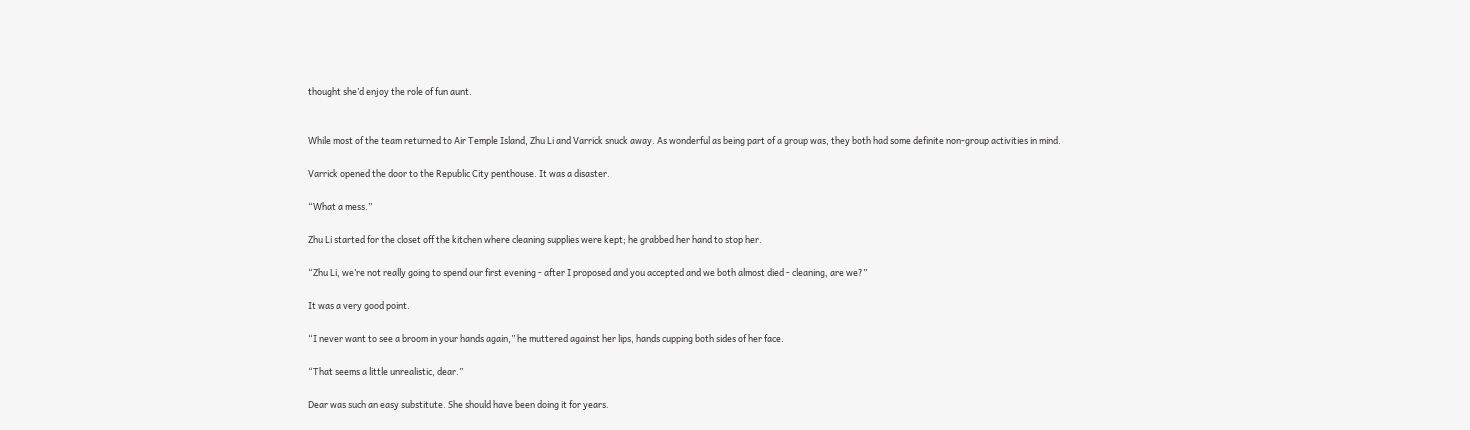thought she’d enjoy the role of fun aunt.


While most of the team returned to Air Temple Island, Zhu Li and Varrick snuck away. As wonderful as being part of a group was, they both had some definite non-group activities in mind.

Varrick opened the door to the Republic City penthouse. It was a disaster.

“What a mess.”

Zhu Li started for the closet off the kitchen where cleaning supplies were kept; he grabbed her hand to stop her.

“Zhu Li, we’re not really going to spend our first evening - after I proposed and you accepted and we both almost died - cleaning, are we?”

It was a very good point.

“I never want to see a broom in your hands again,” he muttered against her lips, hands cupping both sides of her face.

“That seems a little unrealistic, dear.”

Dear was such an easy substitute. She should have been doing it for years.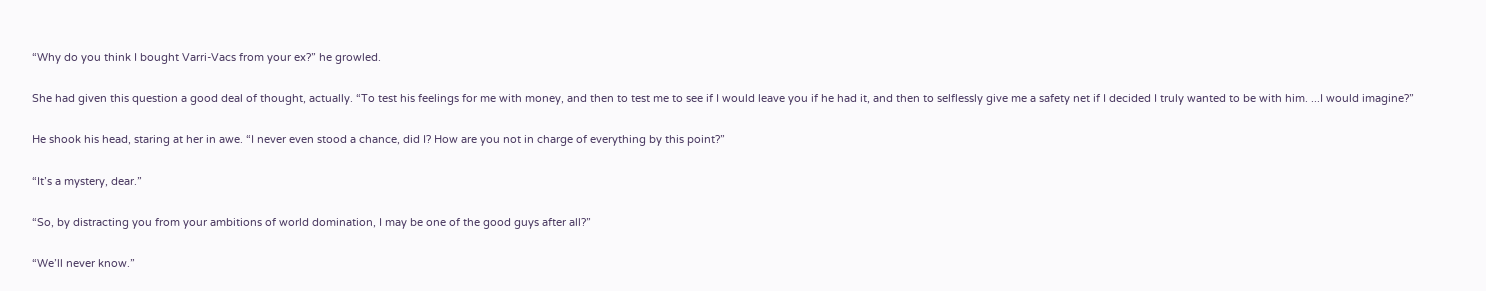“Why do you think I bought Varri-Vacs from your ex?” he growled.

She had given this question a good deal of thought, actually. “To test his feelings for me with money, and then to test me to see if I would leave you if he had it, and then to selflessly give me a safety net if I decided I truly wanted to be with him. ...I would imagine?”

He shook his head, staring at her in awe. “I never even stood a chance, did I? How are you not in charge of everything by this point?”

“It’s a mystery, dear.”

“So, by distracting you from your ambitions of world domination, I may be one of the good guys after all?”

“We’ll never know.”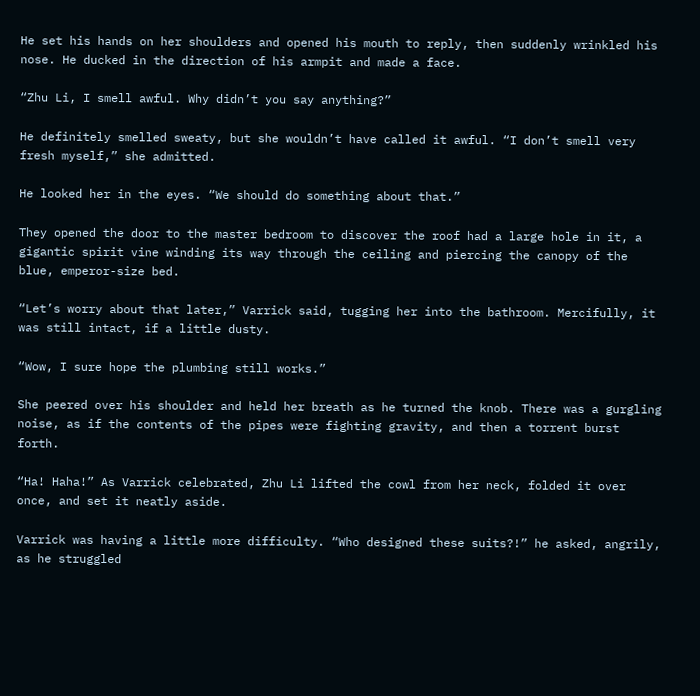He set his hands on her shoulders and opened his mouth to reply, then suddenly wrinkled his nose. He ducked in the direction of his armpit and made a face.

“Zhu Li, I smell awful. Why didn’t you say anything?”

He definitely smelled sweaty, but she wouldn’t have called it awful. “I don’t smell very fresh myself,” she admitted.

He looked her in the eyes. “We should do something about that.”

They opened the door to the master bedroom to discover the roof had a large hole in it, a gigantic spirit vine winding its way through the ceiling and piercing the canopy of the blue, emperor-size bed.

“Let’s worry about that later,” Varrick said, tugging her into the bathroom. Mercifully, it was still intact, if a little dusty.

“Wow, I sure hope the plumbing still works.”

She peered over his shoulder and held her breath as he turned the knob. There was a gurgling noise, as if the contents of the pipes were fighting gravity, and then a torrent burst forth.

“Ha! Haha!” As Varrick celebrated, Zhu Li lifted the cowl from her neck, folded it over once, and set it neatly aside.

Varrick was having a little more difficulty. “Who designed these suits?!” he asked, angrily, as he struggled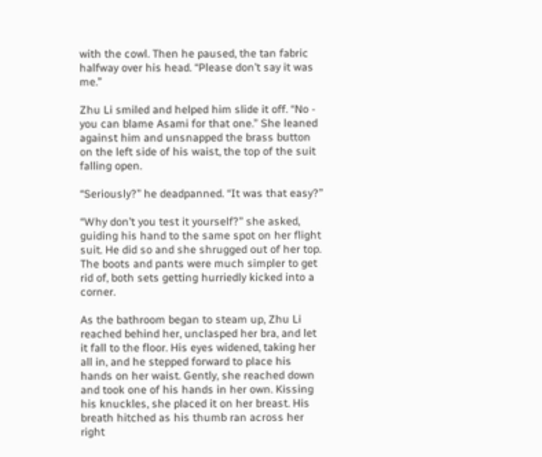with the cowl. Then he paused, the tan fabric halfway over his head. “Please don’t say it was me.”

Zhu Li smiled and helped him slide it off. “No - you can blame Asami for that one.” She leaned against him and unsnapped the brass button on the left side of his waist, the top of the suit falling open.

“Seriously?” he deadpanned. “It was that easy?”

“Why don’t you test it yourself?” she asked, guiding his hand to the same spot on her flight suit. He did so and she shrugged out of her top. The boots and pants were much simpler to get rid of, both sets getting hurriedly kicked into a corner.

As the bathroom began to steam up, Zhu Li reached behind her, unclasped her bra, and let it fall to the floor. His eyes widened, taking her all in, and he stepped forward to place his hands on her waist. Gently, she reached down and took one of his hands in her own. Kissing his knuckles, she placed it on her breast. His breath hitched as his thumb ran across her right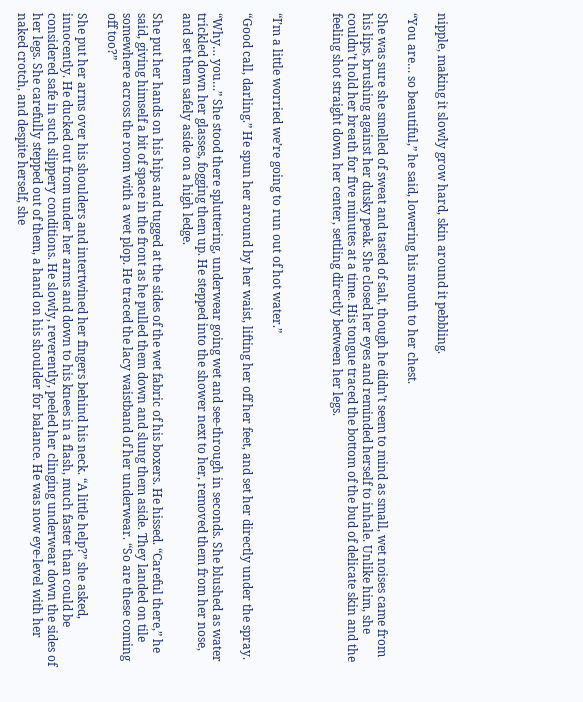nipple, making it slowly grow hard, skin around it pebbling.

“You are… so beautiful,” he said, lowering his mouth to her chest.

She was sure she smelled of sweat and tasted of salt, though he didn’t seem to mind as small, wet noises came from his lips, brushing against her dusky peak. She closed her eyes and reminded herself to inhale. Unlike him, she couldn’t hold her breath for five minutes at a time. His tongue traced the bottom of the bud of delicate skin and the feeling shot straight down her center, settling directly between her legs.



“I’m a little worried we’re going to run out of hot water.”

“Good call, darling.” He spun her around by her waist, lifting her off her feet, and set her directly under the spray.

“Why… you…” She stood there spluttering, underwear going wet and see-through in seconds. She blushed as water trickled down her glasses, fogging them up. He stepped into the shower next to her, removed them from her nose, and set them safely aside on a high ledge.

She put her hands on his hips and tugged at the sides of the wet fabric of his boxers. He hissed. “Careful there,” he said, giving himself a bit of space in the front as he pulled them down and slung them aside. They landed on tile somewhere across the room with a wet plop. He traced the lacy waistband of her underwear. “So are these coming off too?”

She put her arms over his shoulders and intertwined her fingers behind his neck. “A little help?” she asked, innocently. He ducked out from under her arms and down to his knees in a flash, much faster than could be considered safe in such slippery conditions. He slowly, reverently, peeled her clinging underwear down the sides of her legs. She carefully stepped out of them, a hand on his shoulder for balance. He was now eye-level with her naked crotch, and despite herself, she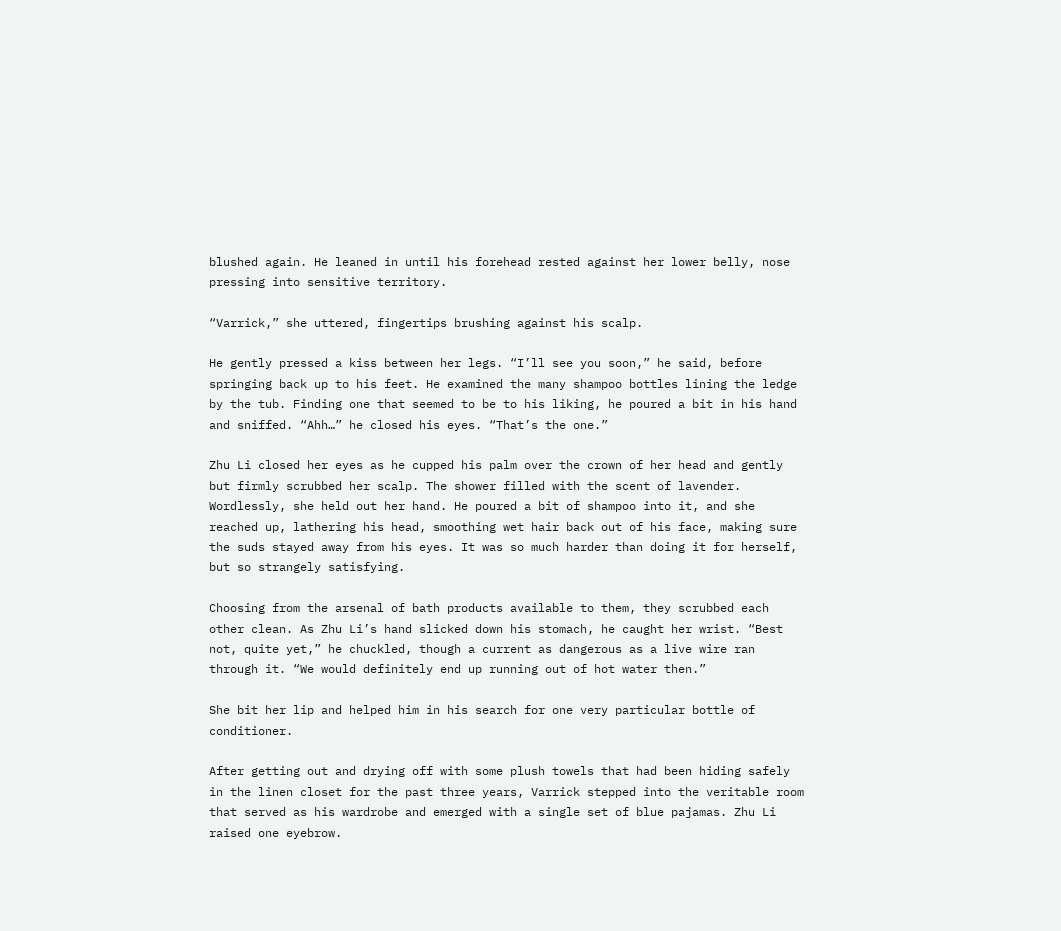blushed again. He leaned in until his forehead rested against her lower belly, nose pressing into sensitive territory.

“Varrick,” she uttered, fingertips brushing against his scalp.

He gently pressed a kiss between her legs. “I’ll see you soon,” he said, before springing back up to his feet. He examined the many shampoo bottles lining the ledge by the tub. Finding one that seemed to be to his liking, he poured a bit in his hand and sniffed. “Ahh…” he closed his eyes. “That’s the one.”

Zhu Li closed her eyes as he cupped his palm over the crown of her head and gently but firmly scrubbed her scalp. The shower filled with the scent of lavender. Wordlessly, she held out her hand. He poured a bit of shampoo into it, and she reached up, lathering his head, smoothing wet hair back out of his face, making sure the suds stayed away from his eyes. It was so much harder than doing it for herself, but so strangely satisfying.

Choosing from the arsenal of bath products available to them, they scrubbed each other clean. As Zhu Li’s hand slicked down his stomach, he caught her wrist. “Best not, quite yet,” he chuckled, though a current as dangerous as a live wire ran through it. “We would definitely end up running out of hot water then.”

She bit her lip and helped him in his search for one very particular bottle of conditioner.

After getting out and drying off with some plush towels that had been hiding safely in the linen closet for the past three years, Varrick stepped into the veritable room that served as his wardrobe and emerged with a single set of blue pajamas. Zhu Li raised one eyebrow.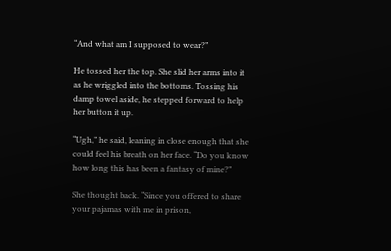“And what am I supposed to wear?”

He tossed her the top. She slid her arms into it as he wriggled into the bottoms. Tossing his damp towel aside, he stepped forward to help her button it up.

“Ugh,” he said, leaning in close enough that she could feel his breath on her face. “Do you know how long this has been a fantasy of mine?”

She thought back. “Since you offered to share your pajamas with me in prison,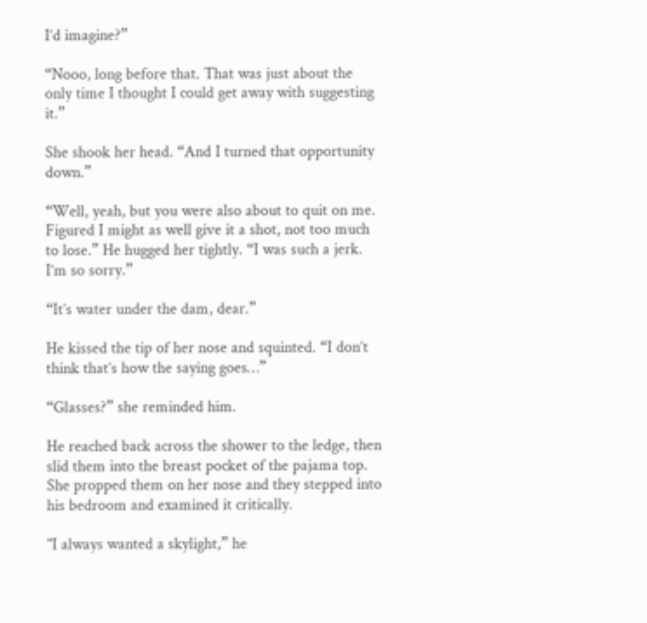I’d imagine?”

“Nooo, long before that. That was just about the only time I thought I could get away with suggesting it.”

She shook her head. “And I turned that opportunity down.”

“Well, yeah, but you were also about to quit on me. Figured I might as well give it a shot, not too much to lose.” He hugged her tightly. “I was such a jerk. I’m so sorry.”

“It’s water under the dam, dear.”

He kissed the tip of her nose and squinted. “I don’t think that’s how the saying goes…”

“Glasses?” she reminded him.

He reached back across the shower to the ledge, then slid them into the breast pocket of the pajama top. She propped them on her nose and they stepped into his bedroom and examined it critically.

"I always wanted a skylight,” he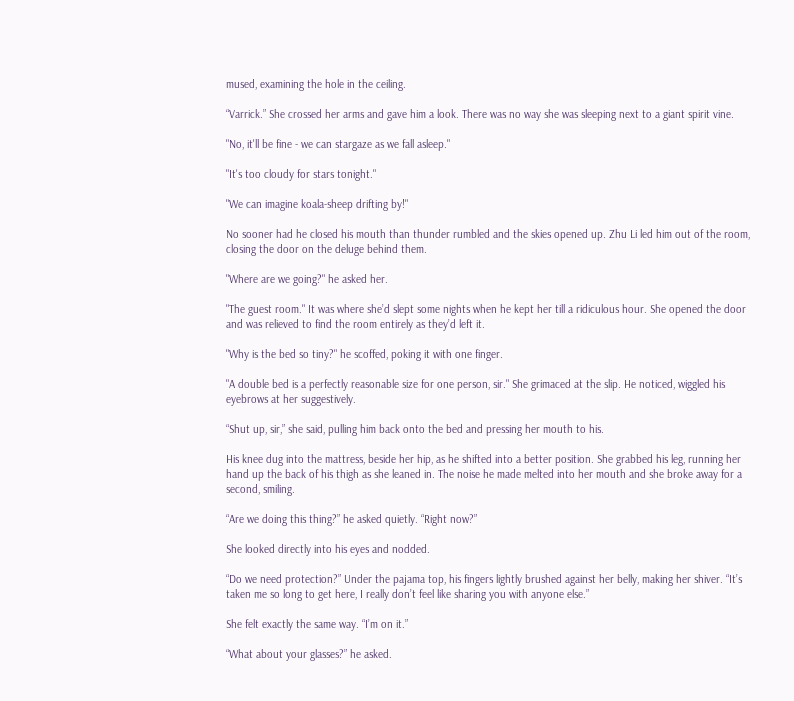mused, examining the hole in the ceiling.

“Varrick.” She crossed her arms and gave him a look. There was no way she was sleeping next to a giant spirit vine.

"No, it'll be fine - we can stargaze as we fall asleep."

"It's too cloudy for stars tonight."

"We can imagine koala-sheep drifting by!"

No sooner had he closed his mouth than thunder rumbled and the skies opened up. Zhu Li led him out of the room, closing the door on the deluge behind them.

"Where are we going?" he asked her.

"The guest room." It was where she’d slept some nights when he kept her till a ridiculous hour. She opened the door and was relieved to find the room entirely as they’d left it.

"Why is the bed so tiny?" he scoffed, poking it with one finger.

"A double bed is a perfectly reasonable size for one person, sir." She grimaced at the slip. He noticed, wiggled his eyebrows at her suggestively.

“Shut up, sir,” she said, pulling him back onto the bed and pressing her mouth to his.

His knee dug into the mattress, beside her hip, as he shifted into a better position. She grabbed his leg, running her hand up the back of his thigh as she leaned in. The noise he made melted into her mouth and she broke away for a second, smiling.

“Are we doing this thing?” he asked quietly. “Right now?”

She looked directly into his eyes and nodded.

“Do we need protection?” Under the pajama top, his fingers lightly brushed against her belly, making her shiver. “It’s taken me so long to get here, I really don’t feel like sharing you with anyone else.”

She felt exactly the same way. “I’m on it.”

“What about your glasses?” he asked.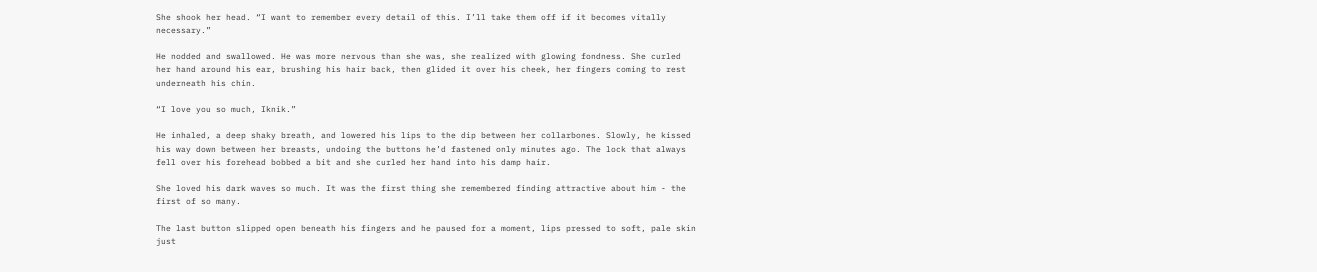She shook her head. “I want to remember every detail of this. I’ll take them off if it becomes vitally necessary.”

He nodded and swallowed. He was more nervous than she was, she realized with glowing fondness. She curled her hand around his ear, brushing his hair back, then glided it over his cheek, her fingers coming to rest underneath his chin.

“I love you so much, Iknik.”

He inhaled, a deep shaky breath, and lowered his lips to the dip between her collarbones. Slowly, he kissed his way down between her breasts, undoing the buttons he’d fastened only minutes ago. The lock that always fell over his forehead bobbed a bit and she curled her hand into his damp hair.

She loved his dark waves so much. It was the first thing she remembered finding attractive about him - the first of so many.

The last button slipped open beneath his fingers and he paused for a moment, lips pressed to soft, pale skin just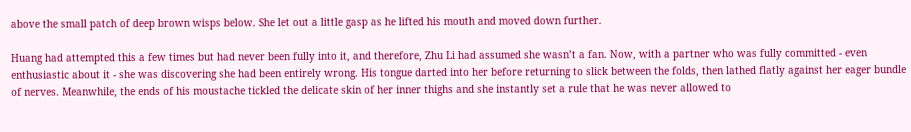above the small patch of deep brown wisps below. She let out a little gasp as he lifted his mouth and moved down further.

Huang had attempted this a few times but had never been fully into it, and therefore, Zhu Li had assumed she wasn’t a fan. Now, with a partner who was fully committed - even enthusiastic about it - she was discovering she had been entirely wrong. His tongue darted into her before returning to slick between the folds, then lathed flatly against her eager bundle of nerves. Meanwhile, the ends of his moustache tickled the delicate skin of her inner thighs and she instantly set a rule that he was never allowed to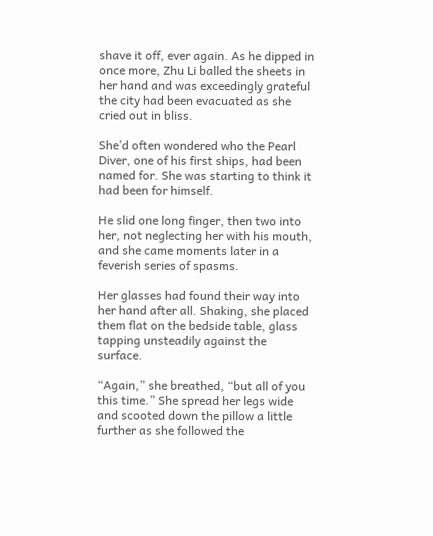shave it off, ever again. As he dipped in once more, Zhu Li balled the sheets in her hand and was exceedingly grateful the city had been evacuated as she cried out in bliss.

She’d often wondered who the Pearl Diver, one of his first ships, had been named for. She was starting to think it had been for himself.

He slid one long finger, then two into her, not neglecting her with his mouth, and she came moments later in a feverish series of spasms.

Her glasses had found their way into her hand after all. Shaking, she placed them flat on the bedside table, glass tapping unsteadily against the surface.

“Again,” she breathed, “but all of you this time.” She spread her legs wide and scooted down the pillow a little further as she followed the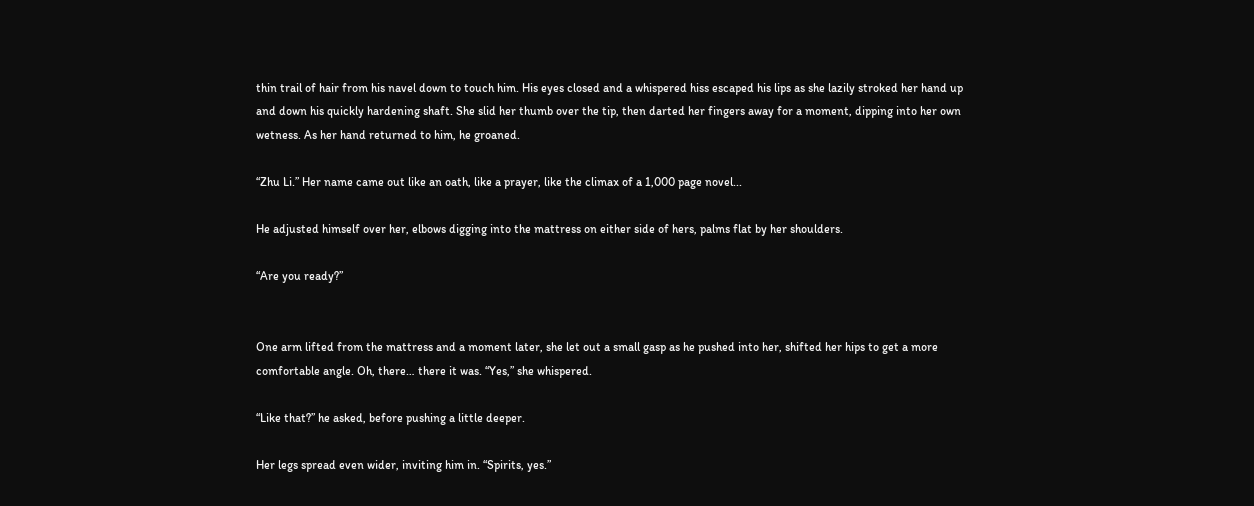thin trail of hair from his navel down to touch him. His eyes closed and a whispered hiss escaped his lips as she lazily stroked her hand up and down his quickly hardening shaft. She slid her thumb over the tip, then darted her fingers away for a moment, dipping into her own wetness. As her hand returned to him, he groaned.

“Zhu Li.” Her name came out like an oath, like a prayer, like the climax of a 1,000 page novel...

He adjusted himself over her, elbows digging into the mattress on either side of hers, palms flat by her shoulders.

“Are you ready?”


One arm lifted from the mattress and a moment later, she let out a small gasp as he pushed into her, shifted her hips to get a more comfortable angle. Oh, there… there it was. “Yes,” she whispered.

“Like that?” he asked, before pushing a little deeper.

Her legs spread even wider, inviting him in. “Spirits, yes.”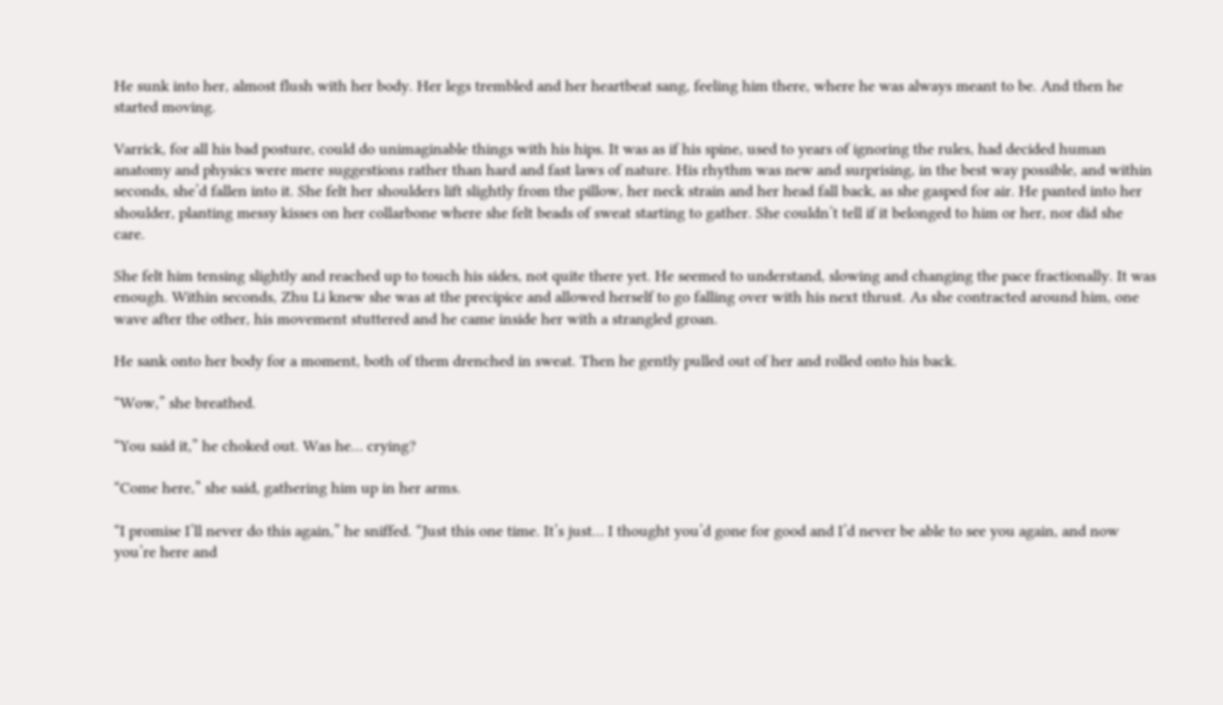He sunk into her, almost flush with her body. Her legs trembled and her heartbeat sang, feeling him there, where he was always meant to be. And then he started moving.

Varrick, for all his bad posture, could do unimaginable things with his hips. It was as if his spine, used to years of ignoring the rules, had decided human anatomy and physics were mere suggestions rather than hard and fast laws of nature. His rhythm was new and surprising, in the best way possible, and within seconds, she’d fallen into it. She felt her shoulders lift slightly from the pillow, her neck strain and her head fall back, as she gasped for air. He panted into her shoulder, planting messy kisses on her collarbone where she felt beads of sweat starting to gather. She couldn’t tell if it belonged to him or her, nor did she care.

She felt him tensing slightly and reached up to touch his sides, not quite there yet. He seemed to understand, slowing and changing the pace fractionally. It was enough. Within seconds, Zhu Li knew she was at the precipice and allowed herself to go falling over with his next thrust. As she contracted around him, one wave after the other, his movement stuttered and he came inside her with a strangled groan.

He sank onto her body for a moment, both of them drenched in sweat. Then he gently pulled out of her and rolled onto his back.

“Wow,” she breathed.

“You said it,” he choked out. Was he… crying?

“Come here,” she said, gathering him up in her arms.

“I promise I’ll never do this again,” he sniffed. “Just this one time. It’s just… I thought you’d gone for good and I’d never be able to see you again, and now you’re here and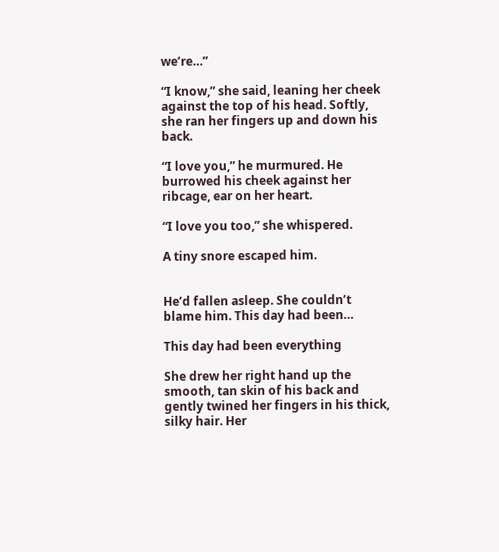we’re…”

“I know,” she said, leaning her cheek against the top of his head. Softly, she ran her fingers up and down his back.

“I love you,” he murmured. He burrowed his cheek against her ribcage, ear on her heart.

“I love you too,” she whispered.

A tiny snore escaped him.


He’d fallen asleep. She couldn’t blame him. This day had been…

This day had been everything

She drew her right hand up the smooth, tan skin of his back and gently twined her fingers in his thick, silky hair. Her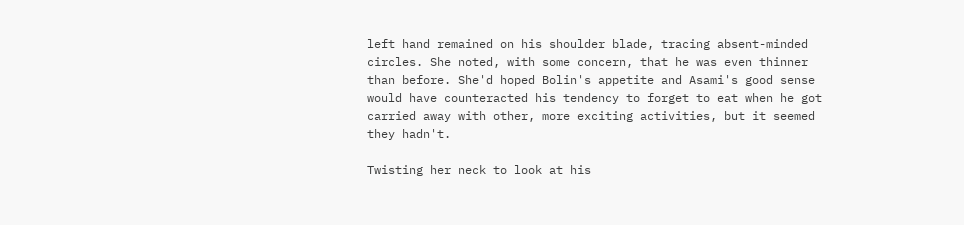left hand remained on his shoulder blade, tracing absent-minded circles. She noted, with some concern, that he was even thinner than before. She'd hoped Bolin's appetite and Asami's good sense would have counteracted his tendency to forget to eat when he got carried away with other, more exciting activities, but it seemed they hadn't.

Twisting her neck to look at his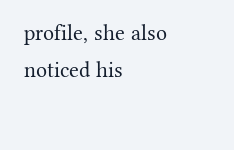profile, she also noticed his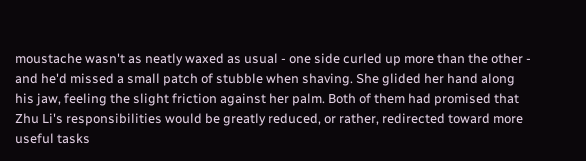moustache wasn't as neatly waxed as usual - one side curled up more than the other - and he'd missed a small patch of stubble when shaving. She glided her hand along his jaw, feeling the slight friction against her palm. Both of them had promised that Zhu Li's responsibilities would be greatly reduced, or rather, redirected toward more useful tasks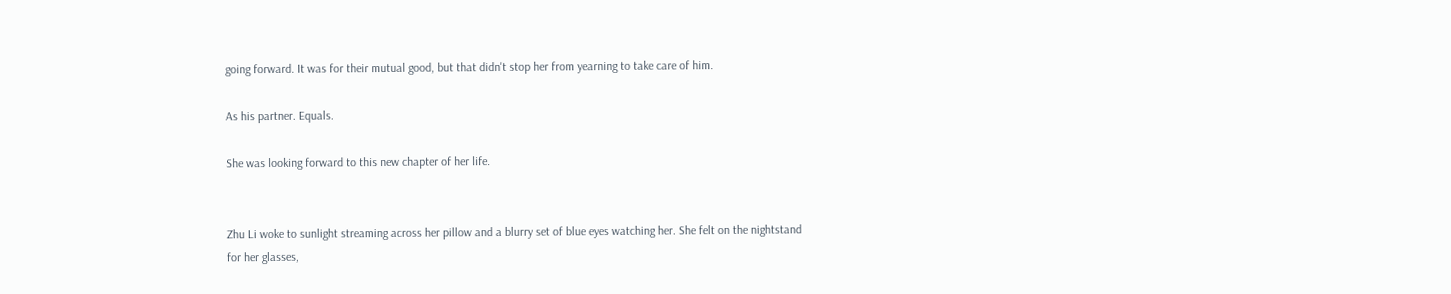going forward. It was for their mutual good, but that didn't stop her from yearning to take care of him.

As his partner. Equals.

She was looking forward to this new chapter of her life.


Zhu Li woke to sunlight streaming across her pillow and a blurry set of blue eyes watching her. She felt on the nightstand for her glasses,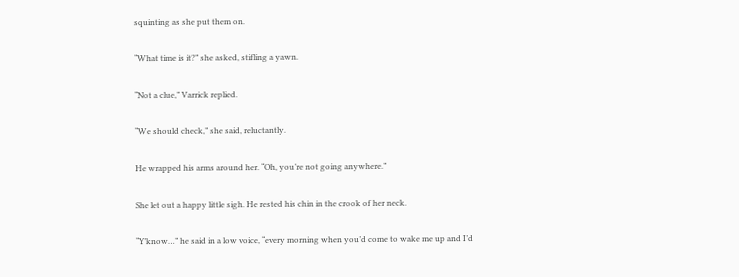squinting as she put them on.

“What time is it?” she asked, stifling a yawn.

“Not a clue,” Varrick replied.

“We should check,” she said, reluctantly.

He wrapped his arms around her. “Oh, you’re not going anywhere.”

She let out a happy little sigh. He rested his chin in the crook of her neck.

“Y’know…” he said in a low voice, “every morning when you’d come to wake me up and I’d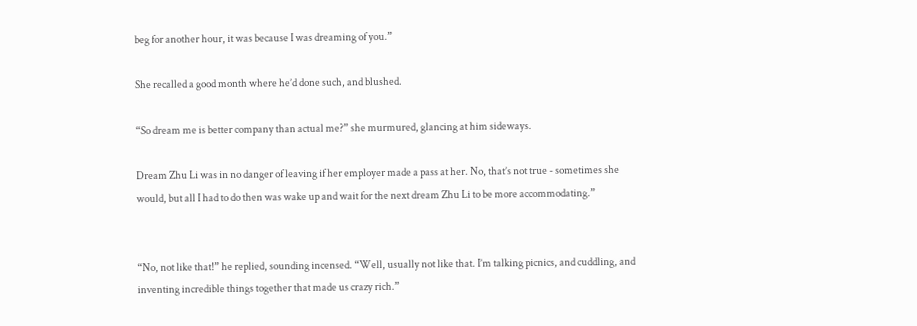beg for another hour, it was because I was dreaming of you.”

She recalled a good month where he’d done such, and blushed.

“So dream me is better company than actual me?” she murmured, glancing at him sideways.

Dream Zhu Li was in no danger of leaving if her employer made a pass at her. No, that’s not true - sometimes she would, but all I had to do then was wake up and wait for the next dream Zhu Li to be more accommodating.”


“No, not like that!” he replied, sounding incensed. “Well, usually not like that. I’m talking picnics, and cuddling, and inventing incredible things together that made us crazy rich.”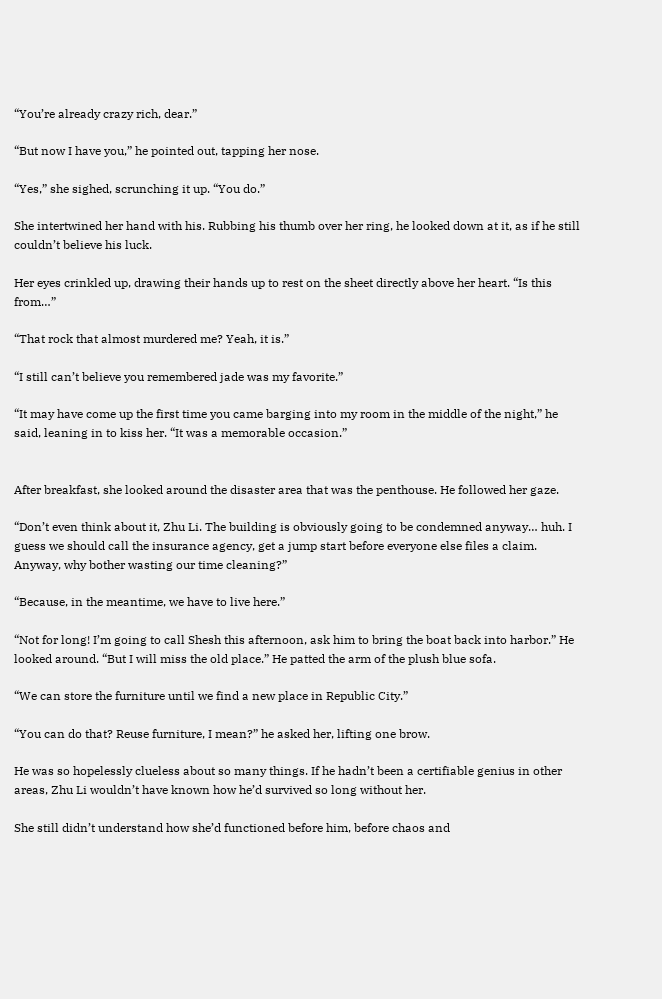“You’re already crazy rich, dear.”

“But now I have you,” he pointed out, tapping her nose.

“Yes,” she sighed, scrunching it up. “You do.”

She intertwined her hand with his. Rubbing his thumb over her ring, he looked down at it, as if he still couldn’t believe his luck.

Her eyes crinkled up, drawing their hands up to rest on the sheet directly above her heart. “Is this from…”

“That rock that almost murdered me? Yeah, it is.”

“I still can’t believe you remembered jade was my favorite.”

“It may have come up the first time you came barging into my room in the middle of the night,” he said, leaning in to kiss her. “It was a memorable occasion.”


After breakfast, she looked around the disaster area that was the penthouse. He followed her gaze.

“Don’t even think about it, Zhu Li. The building is obviously going to be condemned anyway… huh. I guess we should call the insurance agency, get a jump start before everyone else files a claim. Anyway, why bother wasting our time cleaning?”

“Because, in the meantime, we have to live here.”

“Not for long! I’m going to call Shesh this afternoon, ask him to bring the boat back into harbor.” He looked around. “But I will miss the old place.” He patted the arm of the plush blue sofa.

“We can store the furniture until we find a new place in Republic City.”

“You can do that? Reuse furniture, I mean?” he asked her, lifting one brow.

He was so hopelessly clueless about so many things. If he hadn’t been a certifiable genius in other areas, Zhu Li wouldn’t have known how he’d survived so long without her.

She still didn’t understand how she’d functioned before him, before chaos and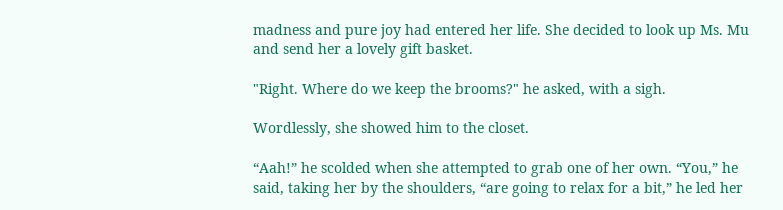madness and pure joy had entered her life. She decided to look up Ms. Mu and send her a lovely gift basket.

"Right. Where do we keep the brooms?" he asked, with a sigh.

Wordlessly, she showed him to the closet.

“Aah!” he scolded when she attempted to grab one of her own. “You,” he said, taking her by the shoulders, “are going to relax for a bit,” he led her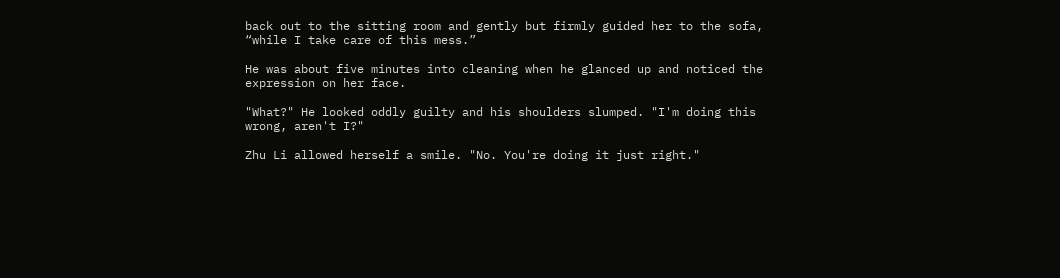back out to the sitting room and gently but firmly guided her to the sofa, “while I take care of this mess.”

He was about five minutes into cleaning when he glanced up and noticed the expression on her face.

"What?" He looked oddly guilty and his shoulders slumped. "I'm doing this wrong, aren't I?"

Zhu Li allowed herself a smile. "No. You're doing it just right."